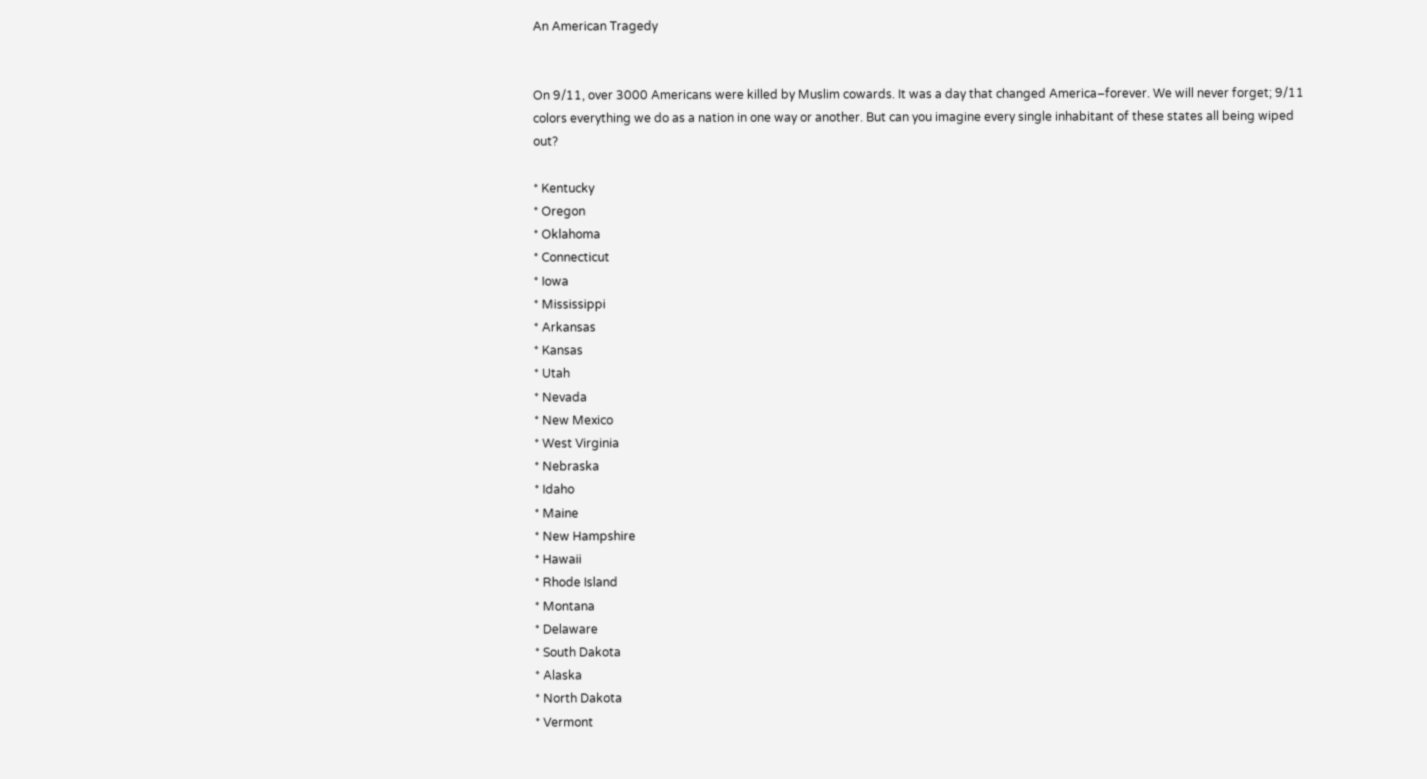An American Tragedy


On 9/11, over 3000 Americans were killed by Muslim cowards. It was a day that changed America–forever. We will never forget; 9/11 colors everything we do as a nation in one way or another. But can you imagine every single inhabitant of these states all being wiped out?

* Kentucky
* Oregon
* Oklahoma
* Connecticut
* Iowa
* Mississippi
* Arkansas
* Kansas
* Utah
* Nevada
* New Mexico
* West Virginia
* Nebraska
* Idaho
* Maine
* New Hampshire
* Hawaii
* Rhode Island
* Montana
* Delaware
* South Dakota
* Alaska
* North Dakota
* Vermont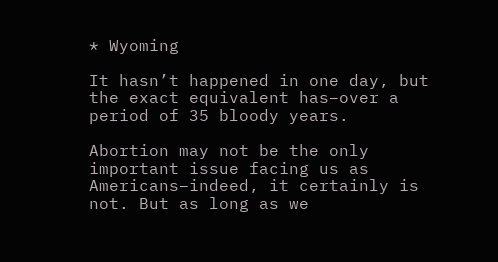* Wyoming

It hasn’t happened in one day, but the exact equivalent has–over a period of 35 bloody years.

Abortion may not be the only important issue facing us as Americans–indeed, it certainly is not. But as long as we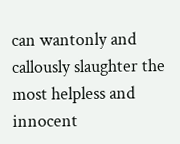can wantonly and callously slaughter the most helpless and innocent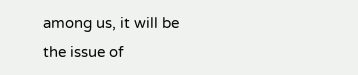among us, it will be the issue of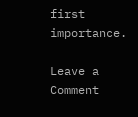first importance.

Leave a Comment